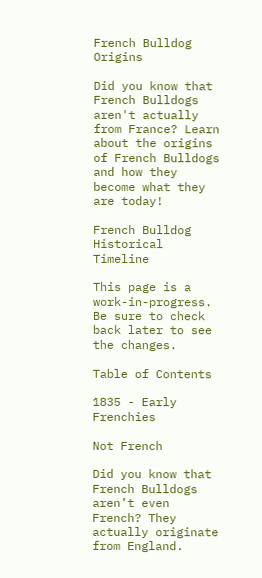French Bulldog Origins

Did you know that French Bulldogs aren't actually from France? Learn about the origins of French Bulldogs and how they become what they are today!

French Bulldog Historical Timeline

This page is a work-in-progress. Be sure to check back later to see the changes.

Table of Contents

1835 - Early Frenchies

Not French

Did you know that French Bulldogs aren’t even French? They actually originate from England.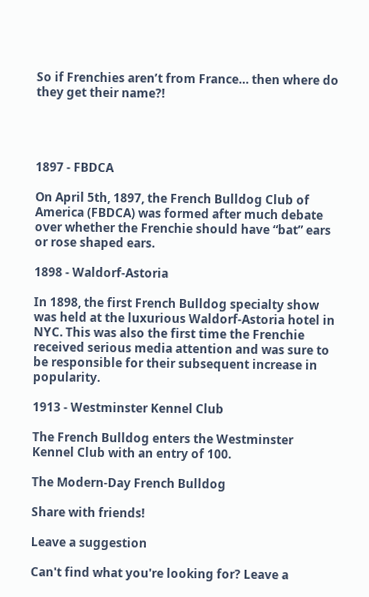So if Frenchies aren’t from France… then where do they get their name?!




1897 - FBDCA

On April 5th, 1897, the French Bulldog Club of America (FBDCA) was formed after much debate over whether the Frenchie should have “bat” ears or rose shaped ears.

1898 - Waldorf-Astoria

In 1898, the first French Bulldog specialty show was held at the luxurious Waldorf-Astoria hotel in NYC. This was also the first time the Frenchie received serious media attention and was sure to be responsible for their subsequent increase in popularity.

1913 - Westminster Kennel Club

The French Bulldog enters the Westminster Kennel Club with an entry of 100.

The Modern-Day French Bulldog

Share with friends!

Leave a suggestion

Can't find what you're looking for? Leave a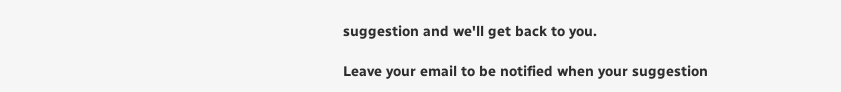suggestion and we'll get back to you.

Leave your email to be notified when your suggestion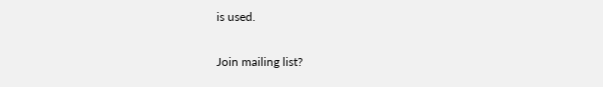is used.

Join mailing list?